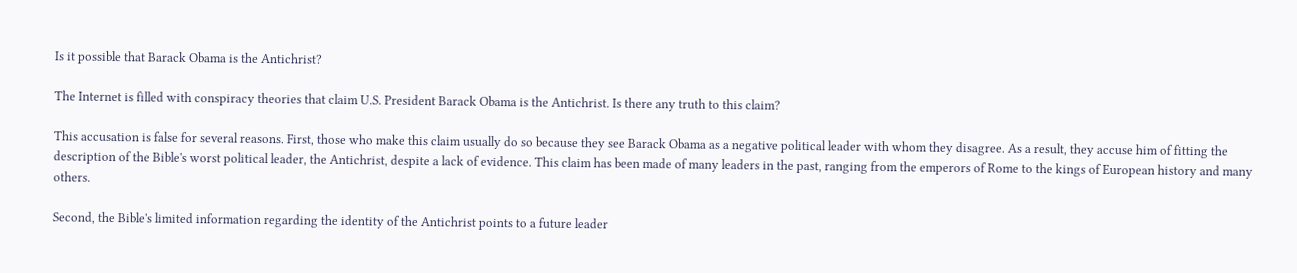Is it possible that Barack Obama is the Antichrist?

The Internet is filled with conspiracy theories that claim U.S. President Barack Obama is the Antichrist. Is there any truth to this claim?

This accusation is false for several reasons. First, those who make this claim usually do so because they see Barack Obama as a negative political leader with whom they disagree. As a result, they accuse him of fitting the description of the Bible's worst political leader, the Antichrist, despite a lack of evidence. This claim has been made of many leaders in the past, ranging from the emperors of Rome to the kings of European history and many others.

Second, the Bible's limited information regarding the identity of the Antichrist points to a future leader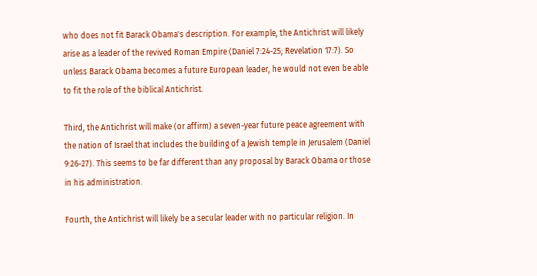who does not fit Barack Obama's description. For example, the Antichrist will likely arise as a leader of the revived Roman Empire (Daniel 7:24-25; Revelation 17:7). So unless Barack Obama becomes a future European leader, he would not even be able to fit the role of the biblical Antichrist.

Third, the Antichrist will make (or affirm) a seven-year future peace agreement with the nation of Israel that includes the building of a Jewish temple in Jerusalem (Daniel 9:26-27). This seems to be far different than any proposal by Barack Obama or those in his administration.

Fourth, the Antichrist will likely be a secular leader with no particular religion. In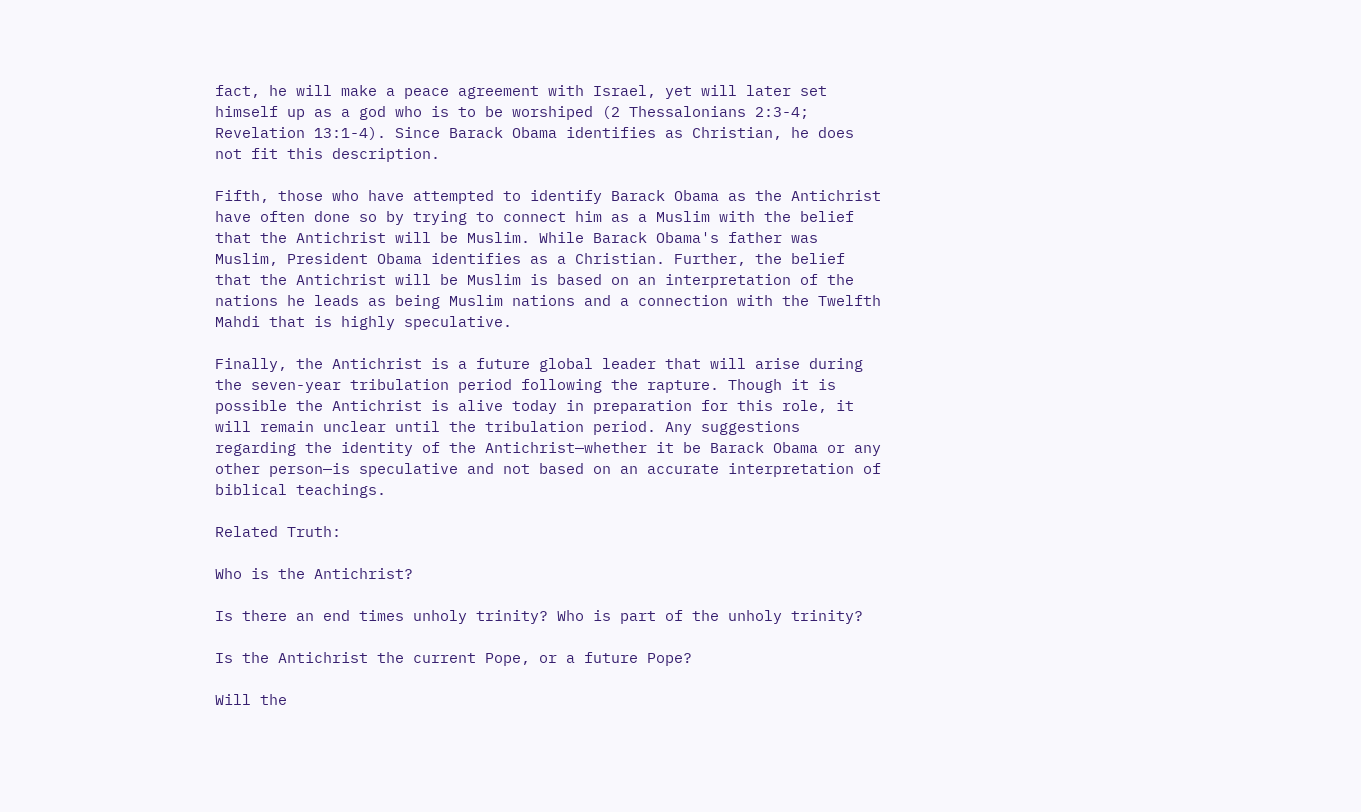fact, he will make a peace agreement with Israel, yet will later set himself up as a god who is to be worshiped (2 Thessalonians 2:3-4; Revelation 13:1-4). Since Barack Obama identifies as Christian, he does not fit this description.

Fifth, those who have attempted to identify Barack Obama as the Antichrist have often done so by trying to connect him as a Muslim with the belief that the Antichrist will be Muslim. While Barack Obama's father was Muslim, President Obama identifies as a Christian. Further, the belief that the Antichrist will be Muslim is based on an interpretation of the nations he leads as being Muslim nations and a connection with the Twelfth Mahdi that is highly speculative.

Finally, the Antichrist is a future global leader that will arise during the seven-year tribulation period following the rapture. Though it is possible the Antichrist is alive today in preparation for this role, it will remain unclear until the tribulation period. Any suggestions regarding the identity of the Antichrist—whether it be Barack Obama or any other person—is speculative and not based on an accurate interpretation of biblical teachings.

Related Truth:

Who is the Antichrist?

Is there an end times unholy trinity? Who is part of the unholy trinity?

Is the Antichrist the current Pope, or a future Pope?

Will the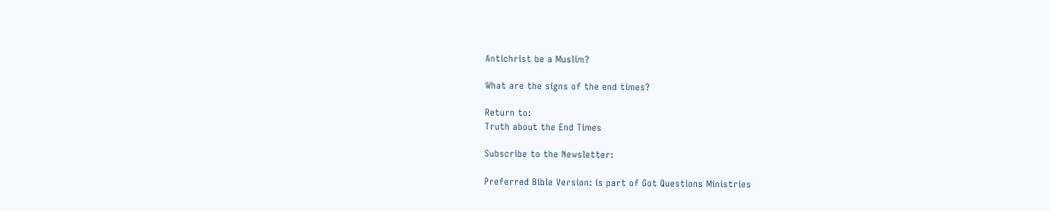Antichrist be a Muslim?

What are the signs of the end times?

Return to:
Truth about the End Times

Subscribe to the Newsletter:

Preferred Bible Version: is part of Got Questions Ministries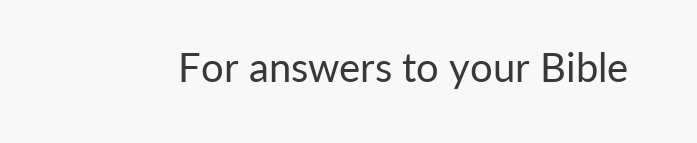For answers to your Bible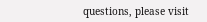questions, please visit